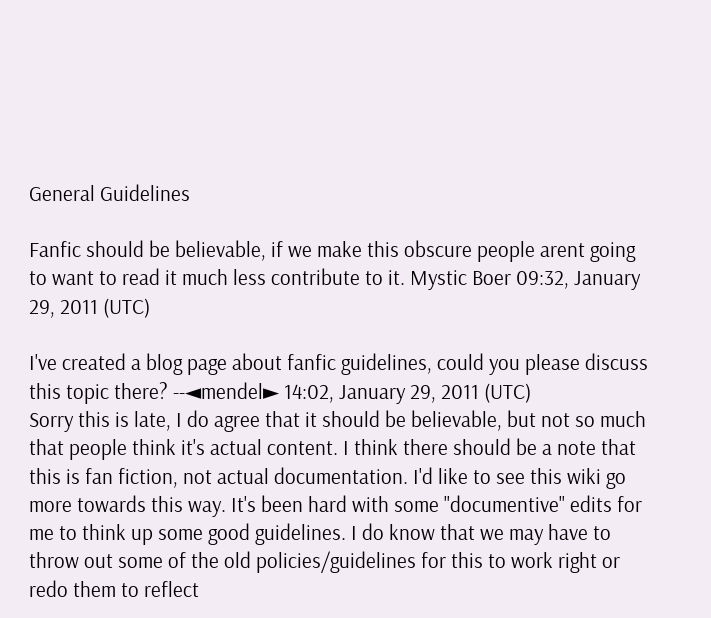General Guidelines

Fanfic should be believable, if we make this obscure people arent going to want to read it much less contribute to it. Mystic Boer 09:32, January 29, 2011 (UTC)

I've created a blog page about fanfic guidelines, could you please discuss this topic there? --◄mendel► 14:02, January 29, 2011 (UTC)
Sorry this is late, I do agree that it should be believable, but not so much that people think it's actual content. I think there should be a note that this is fan fiction, not actual documentation. I'd like to see this wiki go more towards this way. It's been hard with some "documentive" edits for me to think up some good guidelines. I do know that we may have to throw out some of the old policies/guidelines for this to work right or redo them to reflect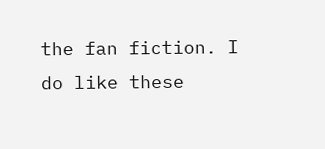the fan fiction. I do like these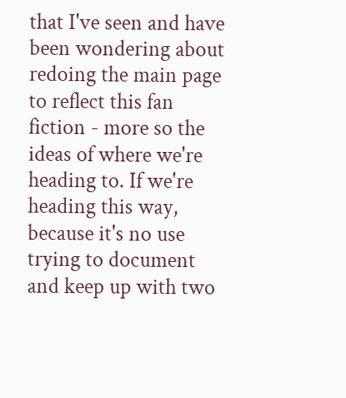that I've seen and have been wondering about redoing the main page to reflect this fan fiction - more so the ideas of where we're heading to. If we're heading this way, because it's no use trying to document and keep up with two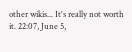other wikis... It's really not worth it. 22:07, June 5,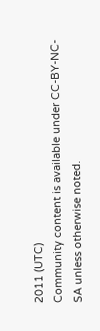2011 (UTC)
Community content is available under CC-BY-NC-SA unless otherwise noted.